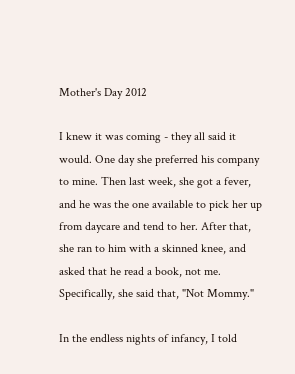Mother's Day 2012

I knew it was coming - they all said it would. One day she preferred his company to mine. Then last week, she got a fever, and he was the one available to pick her up from daycare and tend to her. After that, she ran to him with a skinned knee, and asked that he read a book, not me. Specifically, she said that, "Not Mommy."

In the endless nights of infancy, I told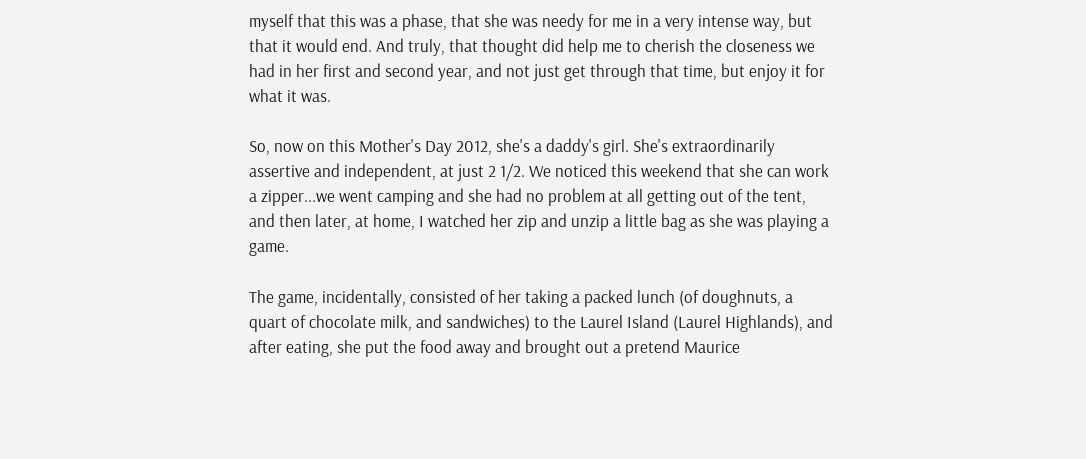myself that this was a phase, that she was needy for me in a very intense way, but that it would end. And truly, that thought did help me to cherish the closeness we had in her first and second year, and not just get through that time, but enjoy it for what it was.

So, now on this Mother's Day 2012, she's a daddy's girl. She's extraordinarily assertive and independent, at just 2 1/2. We noticed this weekend that she can work a zipper...we went camping and she had no problem at all getting out of the tent, and then later, at home, I watched her zip and unzip a little bag as she was playing a game.

The game, incidentally, consisted of her taking a packed lunch (of doughnuts, a quart of chocolate milk, and sandwiches) to the Laurel Island (Laurel Highlands), and after eating, she put the food away and brought out a pretend Maurice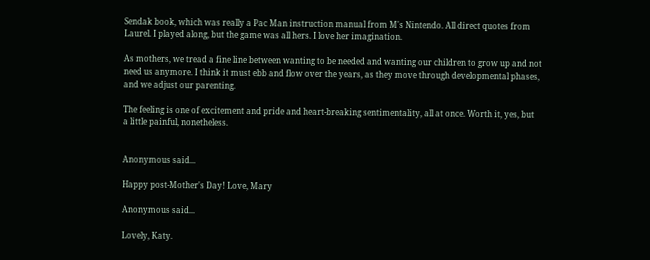Sendak book, which was really a Pac Man instruction manual from M's Nintendo. All direct quotes from Laurel. I played along, but the game was all hers. I love her imagination.

As mothers, we tread a fine line between wanting to be needed and wanting our children to grow up and not need us anymore. I think it must ebb and flow over the years, as they move through developmental phases, and we adjust our parenting.

The feeling is one of excitement and pride and heart-breaking sentimentality, all at once. Worth it, yes, but  a little painful, nonetheless.


Anonymous said...

Happy post-Mother's Day! Love, Mary

Anonymous said...

Lovely, Katy.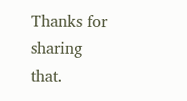Thanks for sharing that.